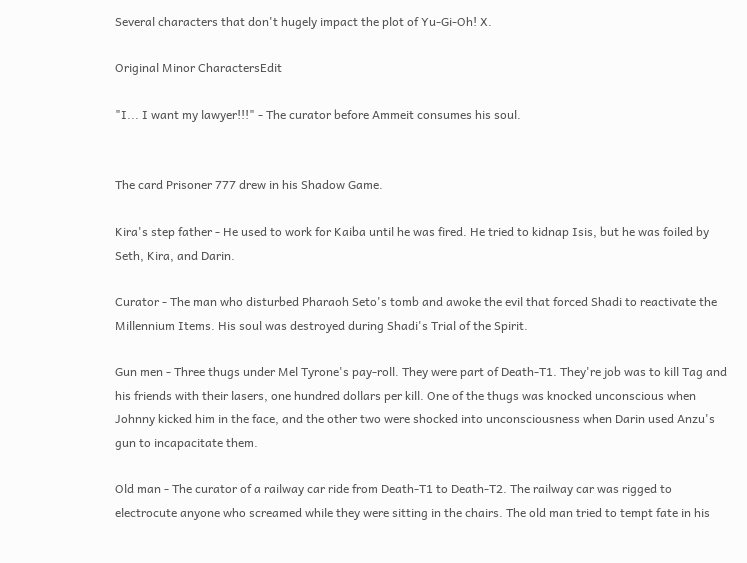Several characters that don't hugely impact the plot of Yu-Gi-Oh! X.

Original Minor CharactersEdit

"I... I want my lawyer!!!" - The curator before Ammeit consumes his soul.


The card Prisoner 777 drew in his Shadow Game.

Kira's step father - He used to work for Kaiba until he was fired. He tried to kidnap Isis, but he was foiled by Seth, Kira, and Darin.

Curator - The man who disturbed Pharaoh Seto's tomb and awoke the evil that forced Shadi to reactivate the Millennium Items. His soul was destroyed during Shadi's Trial of the Spirit.

Gun men - Three thugs under Mel Tyrone's pay-roll. They were part of Death-T1. They're job was to kill Tag and his friends with their lasers, one hundred dollars per kill. One of the thugs was knocked unconscious when Johnny kicked him in the face, and the other two were shocked into unconsciousness when Darin used Anzu's gun to incapacitate them.

Old man - The curator of a railway car ride from Death-T1 to Death-T2. The railway car was rigged to electrocute anyone who screamed while they were sitting in the chairs. The old man tried to tempt fate in his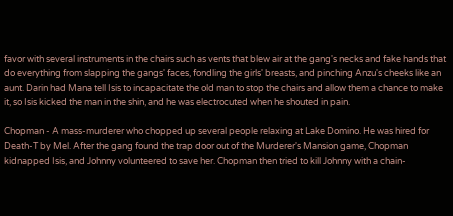favor with several instruments in the chairs such as vents that blew air at the gang's necks and fake hands that do everything from slapping the gangs' faces, fondling the girls' breasts, and pinching Anzu's cheeks like an aunt. Darin had Mana tell Isis to incapacitate the old man to stop the chairs and allow them a chance to make it, so Isis kicked the man in the shin, and he was electrocuted when he shouted in pain.

Chopman - A mass-murderer who chopped up several people relaxing at Lake Domino. He was hired for Death-T by Mel. After the gang found the trap door out of the Murderer's Mansion game, Chopman kidnapped Isis, and Johnny volunteered to save her. Chopman then tried to kill Johnny with a chain-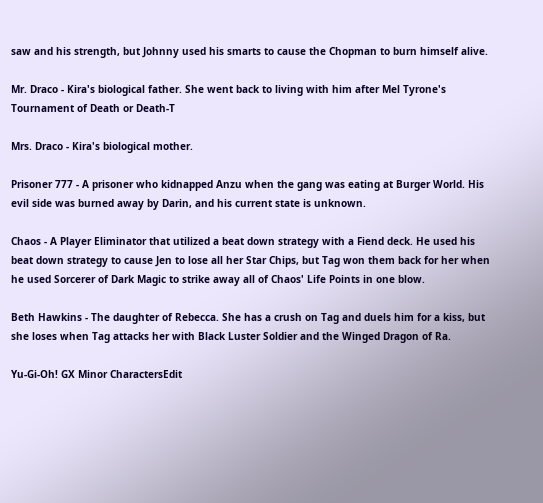saw and his strength, but Johnny used his smarts to cause the Chopman to burn himself alive.

Mr. Draco - Kira's biological father. She went back to living with him after Mel Tyrone's Tournament of Death or Death-T

Mrs. Draco - Kira's biological mother.

Prisoner 777 - A prisoner who kidnapped Anzu when the gang was eating at Burger World. His evil side was burned away by Darin, and his current state is unknown.

Chaos - A Player Eliminator that utilized a beat down strategy with a Fiend deck. He used his beat down strategy to cause Jen to lose all her Star Chips, but Tag won them back for her when he used Sorcerer of Dark Magic to strike away all of Chaos' Life Points in one blow.

Beth Hawkins - The daughter of Rebecca. She has a crush on Tag and duels him for a kiss, but she loses when Tag attacks her with Black Luster Soldier and the Winged Dragon of Ra.

Yu-Gi-Oh! GX Minor CharactersEdit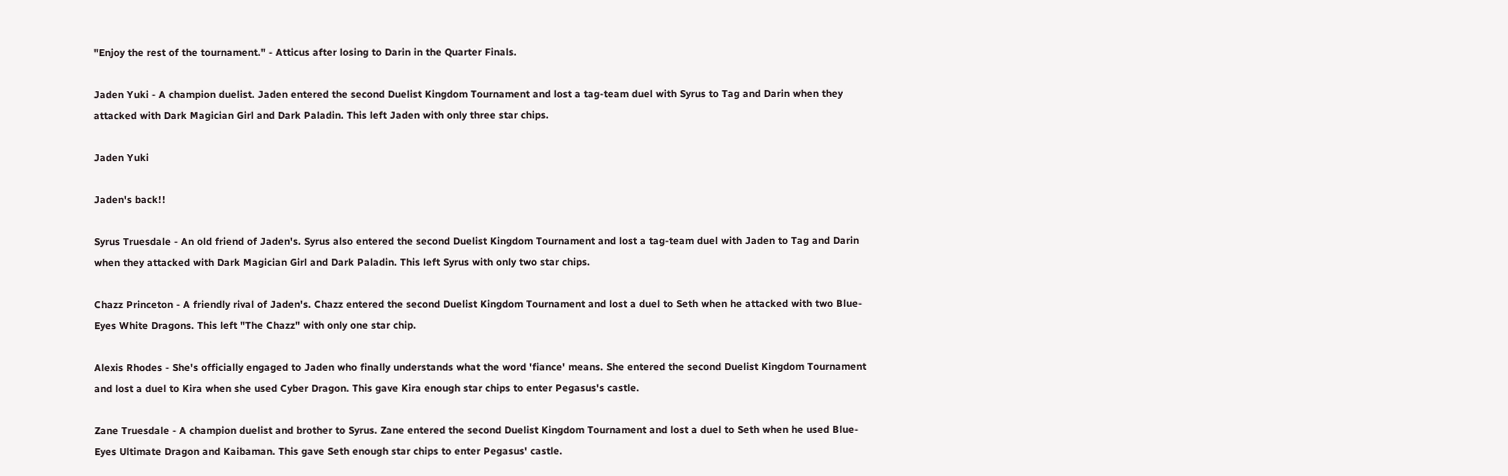"Enjoy the rest of the tournament." - Atticus after losing to Darin in the Quarter Finals.

Jaden Yuki - A champion duelist. Jaden entered the second Duelist Kingdom Tournament and lost a tag-team duel with Syrus to Tag and Darin when they attacked with Dark Magician Girl and Dark Paladin. This left Jaden with only three star chips.

Jaden Yuki

Jaden's back!!

Syrus Truesdale - An old friend of Jaden's. Syrus also entered the second Duelist Kingdom Tournament and lost a tag-team duel with Jaden to Tag and Darin when they attacked with Dark Magician Girl and Dark Paladin. This left Syrus with only two star chips.

Chazz Princeton - A friendly rival of Jaden's. Chazz entered the second Duelist Kingdom Tournament and lost a duel to Seth when he attacked with two Blue-Eyes White Dragons. This left "The Chazz" with only one star chip.

Alexis Rhodes - She's officially engaged to Jaden who finally understands what the word 'fiance' means. She entered the second Duelist Kingdom Tournament and lost a duel to Kira when she used Cyber Dragon. This gave Kira enough star chips to enter Pegasus's castle.

Zane Truesdale - A champion duelist and brother to Syrus. Zane entered the second Duelist Kingdom Tournament and lost a duel to Seth when he used Blue-Eyes Ultimate Dragon and Kaibaman. This gave Seth enough star chips to enter Pegasus' castle.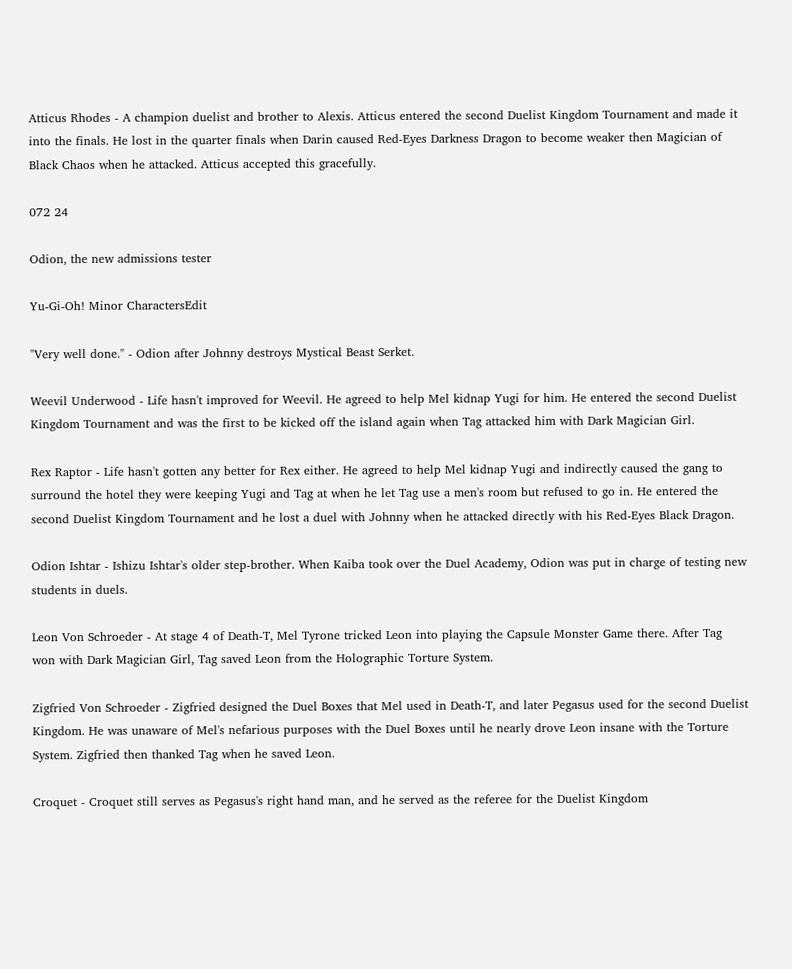Atticus Rhodes - A champion duelist and brother to Alexis. Atticus entered the second Duelist Kingdom Tournament and made it into the finals. He lost in the quarter finals when Darin caused Red-Eyes Darkness Dragon to become weaker then Magician of Black Chaos when he attacked. Atticus accepted this gracefully.

072 24

Odion, the new admissions tester

Yu-Gi-Oh! Minor CharactersEdit

"Very well done." - Odion after Johnny destroys Mystical Beast Serket.

Weevil Underwood - Life hasn't improved for Weevil. He agreed to help Mel kidnap Yugi for him. He entered the second Duelist Kingdom Tournament and was the first to be kicked off the island again when Tag attacked him with Dark Magician Girl.

Rex Raptor - Life hasn't gotten any better for Rex either. He agreed to help Mel kidnap Yugi and indirectly caused the gang to surround the hotel they were keeping Yugi and Tag at when he let Tag use a men's room but refused to go in. He entered the second Duelist Kingdom Tournament and he lost a duel with Johnny when he attacked directly with his Red-Eyes Black Dragon.

Odion Ishtar - Ishizu Ishtar's older step-brother. When Kaiba took over the Duel Academy, Odion was put in charge of testing new students in duels.

Leon Von Schroeder - At stage 4 of Death-T, Mel Tyrone tricked Leon into playing the Capsule Monster Game there. After Tag won with Dark Magician Girl, Tag saved Leon from the Holographic Torture System.

Zigfried Von Schroeder - Zigfried designed the Duel Boxes that Mel used in Death-T, and later Pegasus used for the second Duelist Kingdom. He was unaware of Mel's nefarious purposes with the Duel Boxes until he nearly drove Leon insane with the Torture System. Zigfried then thanked Tag when he saved Leon.

Croquet - Croquet still serves as Pegasus's right hand man, and he served as the referee for the Duelist Kingdom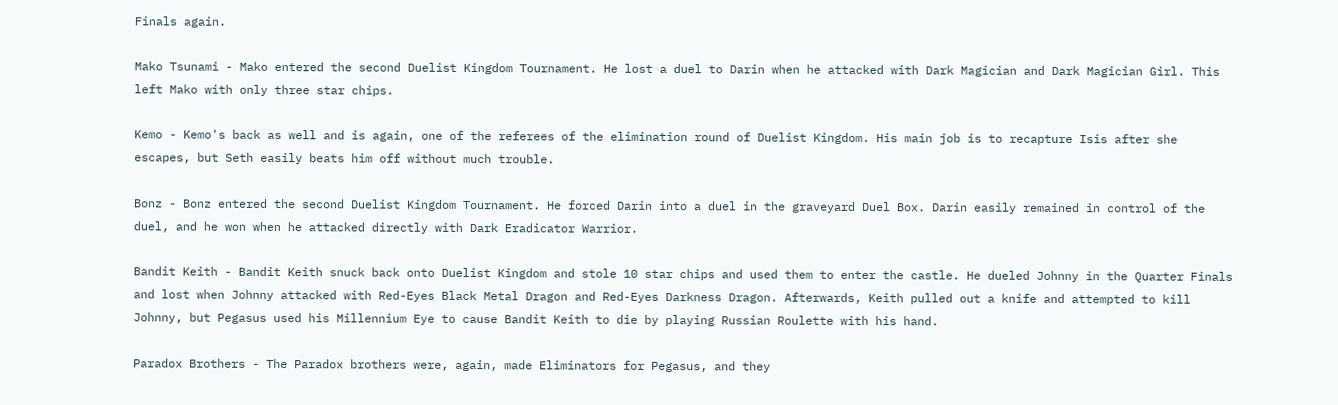Finals again.

Mako Tsunami - Mako entered the second Duelist Kingdom Tournament. He lost a duel to Darin when he attacked with Dark Magician and Dark Magician Girl. This left Mako with only three star chips.

Kemo - Kemo's back as well and is again, one of the referees of the elimination round of Duelist Kingdom. His main job is to recapture Isis after she escapes, but Seth easily beats him off without much trouble.

Bonz - Bonz entered the second Duelist Kingdom Tournament. He forced Darin into a duel in the graveyard Duel Box. Darin easily remained in control of the duel, and he won when he attacked directly with Dark Eradicator Warrior.

Bandit Keith - Bandit Keith snuck back onto Duelist Kingdom and stole 10 star chips and used them to enter the castle. He dueled Johnny in the Quarter Finals and lost when Johnny attacked with Red-Eyes Black Metal Dragon and Red-Eyes Darkness Dragon. Afterwards, Keith pulled out a knife and attempted to kill Johnny, but Pegasus used his Millennium Eye to cause Bandit Keith to die by playing Russian Roulette with his hand.

Paradox Brothers - The Paradox brothers were, again, made Eliminators for Pegasus, and they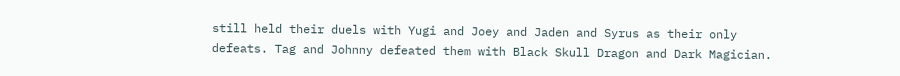still held their duels with Yugi and Joey and Jaden and Syrus as their only defeats. Tag and Johnny defeated them with Black Skull Dragon and Dark Magician.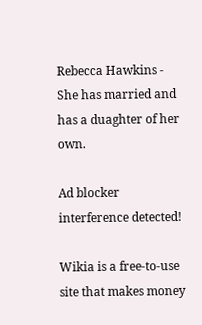Rebecca Hawkins - She has married and has a duaghter of her own.

Ad blocker interference detected!

Wikia is a free-to-use site that makes money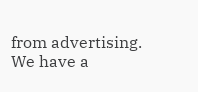from advertising. We have a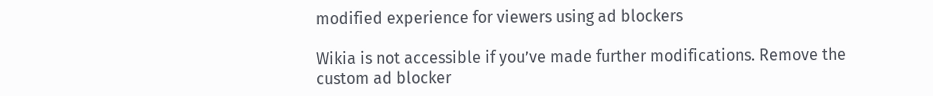modified experience for viewers using ad blockers

Wikia is not accessible if you’ve made further modifications. Remove the custom ad blocker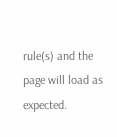rule(s) and the page will load as expected.